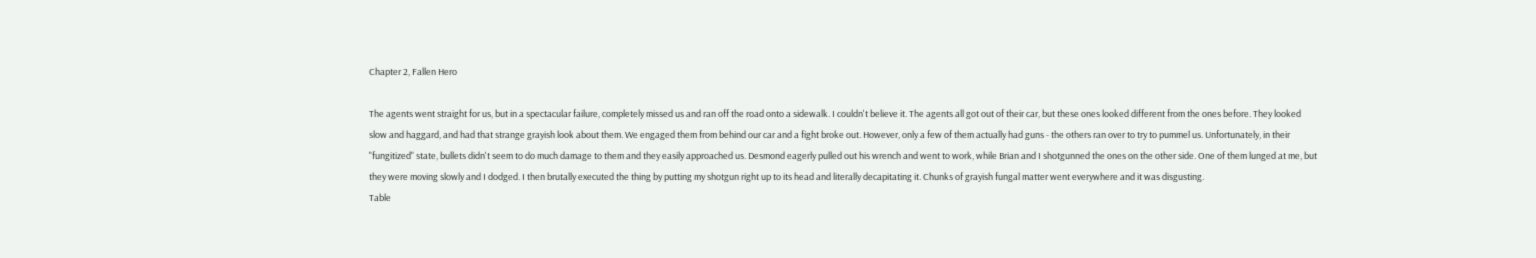Chapter 2, Fallen Hero

The agents went straight for us, but in a spectacular failure, completely missed us and ran off the road onto a sidewalk. I couldn't believe it. The agents all got out of their car, but these ones looked different from the ones before. They looked slow and haggard, and had that strange grayish look about them. We engaged them from behind our car and a fight broke out. However, only a few of them actually had guns - the others ran over to try to pummel us. Unfortunately, in their "fungitized" state, bullets didn't seem to do much damage to them and they easily approached us. Desmond eagerly pulled out his wrench and went to work, while Brian and I shotgunned the ones on the other side. One of them lunged at me, but they were moving slowly and I dodged. I then brutally executed the thing by putting my shotgun right up to its head and literally decapitating it. Chunks of grayish fungal matter went everywhere and it was disgusting.
Table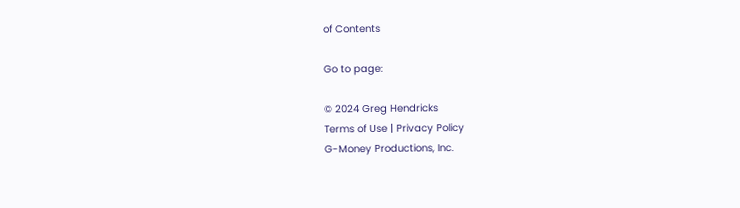of Contents

Go to page:

© 2024 Greg Hendricks
Terms of Use | Privacy Policy
G-Money Productions, Inc.